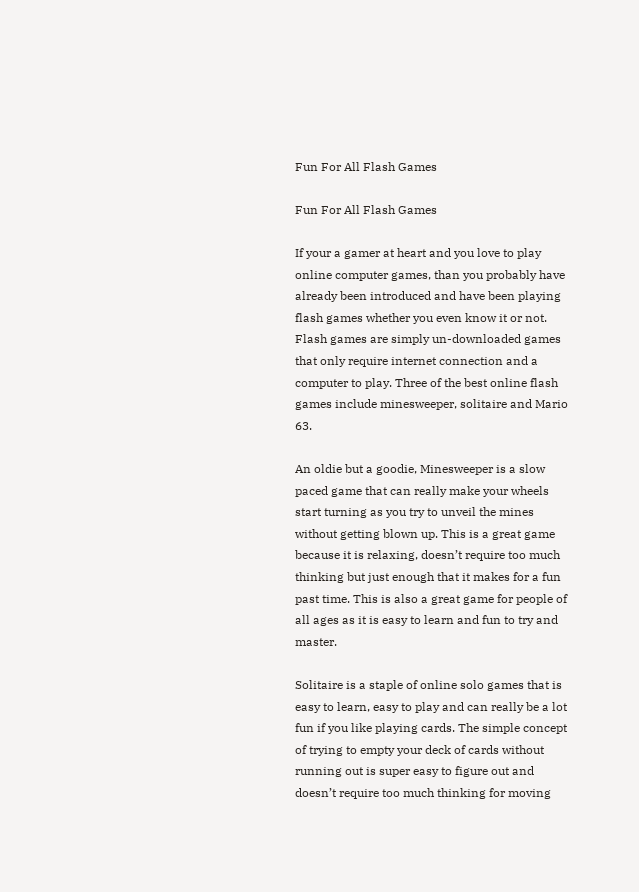Fun For All Flash Games

Fun For All Flash Games

If your a gamer at heart and you love to play online computer games, than you probably have already been introduced and have been playing flash games whether you even know it or not. Flash games are simply un-downloaded games that only require internet connection and a computer to play. Three of the best online flash games include minesweeper, solitaire and Mario 63.

An oldie but a goodie, Minesweeper is a slow paced game that can really make your wheels start turning as you try to unveil the mines without getting blown up. This is a great game because it is relaxing, doesn’t require too much thinking but just enough that it makes for a fun past time. This is also a great game for people of all ages as it is easy to learn and fun to try and master.

Solitaire is a staple of online solo games that is easy to learn, easy to play and can really be a lot fun if you like playing cards. The simple concept of trying to empty your deck of cards without running out is super easy to figure out and doesn’t require too much thinking for moving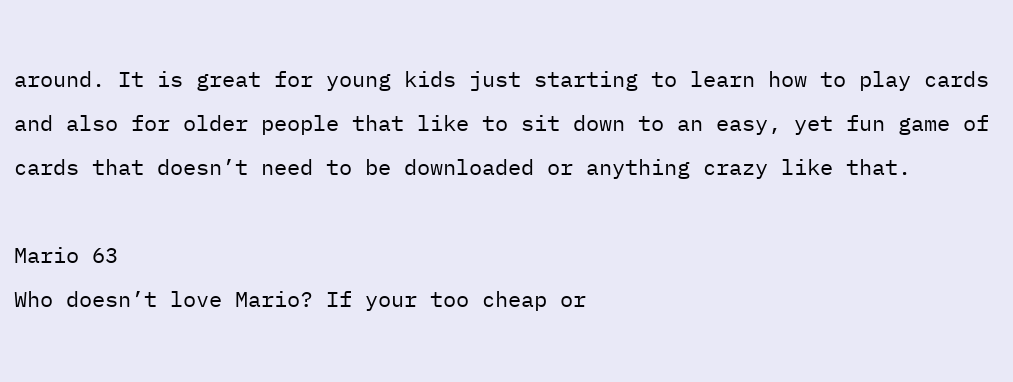around. It is great for young kids just starting to learn how to play cards and also for older people that like to sit down to an easy, yet fun game of cards that doesn’t need to be downloaded or anything crazy like that.

Mario 63
Who doesn’t love Mario? If your too cheap or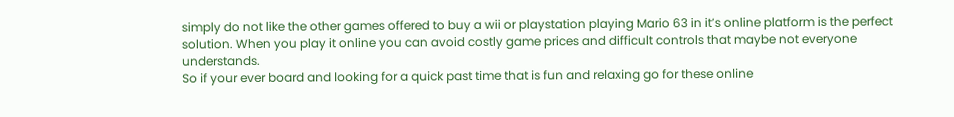simply do not like the other games offered to buy a wii or playstation playing Mario 63 in it’s online platform is the perfect solution. When you play it online you can avoid costly game prices and difficult controls that maybe not everyone understands.
So if your ever board and looking for a quick past time that is fun and relaxing go for these online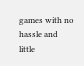games with no hassle and little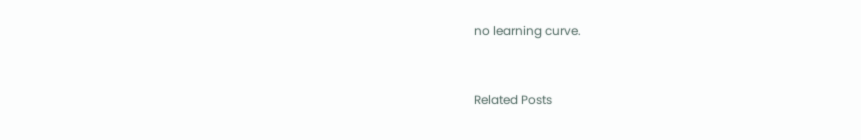no learning curve.


Related Posts